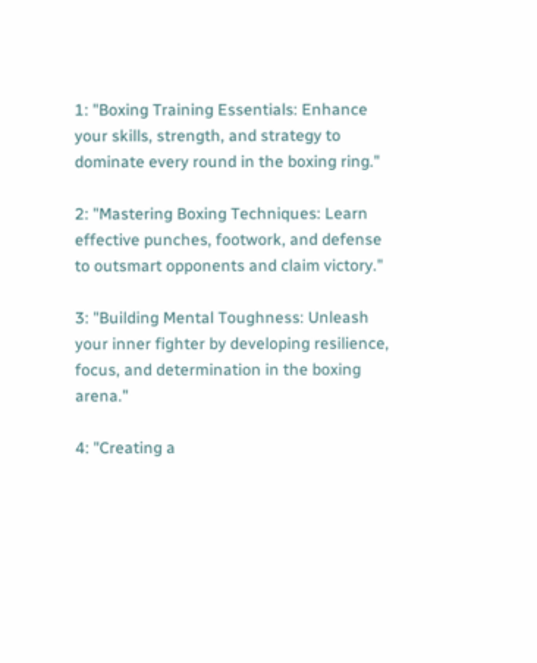1: "Boxing Training Essentials: Enhance your skills, strength, and strategy to dominate every round in the boxing ring."

2: "Mastering Boxing Techniques: Learn effective punches, footwork, and defense to outsmart opponents and claim victory."

3: "Building Mental Toughness: Unleash your inner fighter by developing resilience, focus, and determination in the boxing arena."

4: "Creating a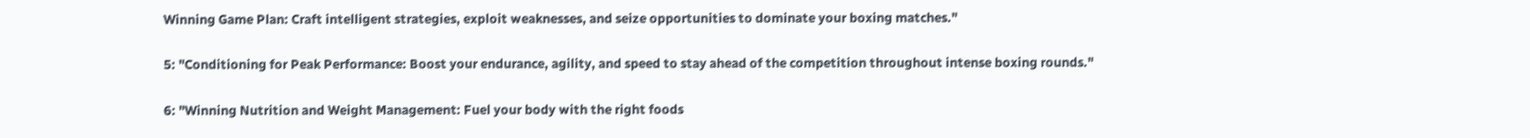Winning Game Plan: Craft intelligent strategies, exploit weaknesses, and seize opportunities to dominate your boxing matches."

5: "Conditioning for Peak Performance: Boost your endurance, agility, and speed to stay ahead of the competition throughout intense boxing rounds."

6: "Winning Nutrition and Weight Management: Fuel your body with the right foods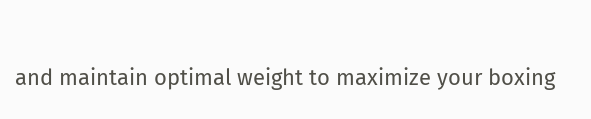and maintain optimal weight to maximize your boxing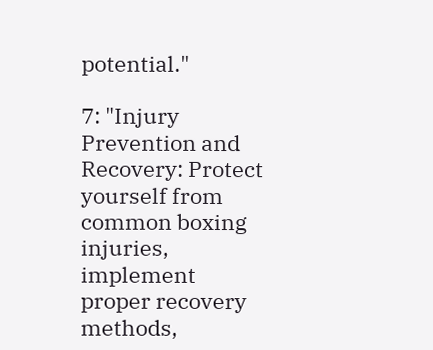potential."

7: "Injury Prevention and Recovery: Protect yourself from common boxing injuries, implement proper recovery methods,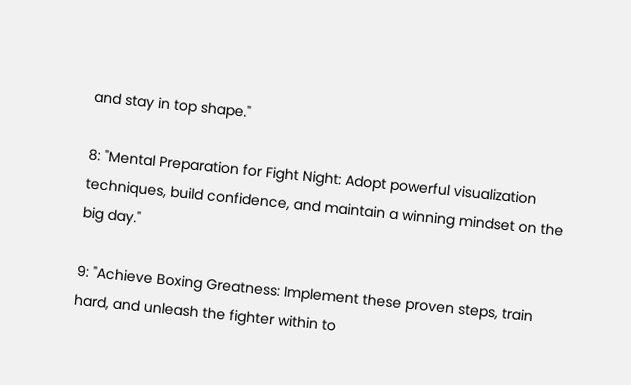and stay in top shape."

8: "Mental Preparation for Fight Night: Adopt powerful visualization techniques, build confidence, and maintain a winning mindset on the big day."

9: "Achieve Boxing Greatness: Implement these proven steps, train hard, and unleash the fighter within to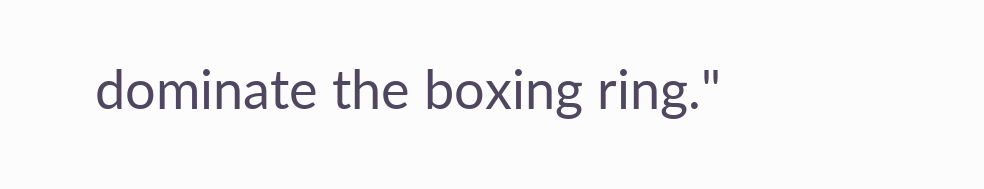dominate the boxing ring."